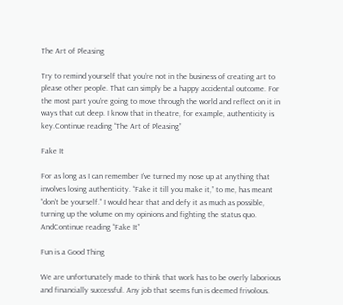The Art of Pleasing

Try to remind yourself that you’re not in the business of creating art to please other people. That can simply be a happy accidental outcome. For the most part you’re going to move through the world and reflect on it in ways that cut deep. I know that in theatre, for example, authenticity is key.Continue reading “The Art of Pleasing”

Fake It

For as long as I can remember I’ve turned my nose up at anything that involves losing authenticity. “Fake it till you make it,” to me, has meant “don’t be yourself.” I would hear that and defy it as much as possible, turning up the volume on my opinions and fighting the status quo. AndContinue reading “Fake It”

Fun is a Good Thing

We are unfortunately made to think that work has to be overly laborious and financially successful. Any job that seems fun is deemed frivolous.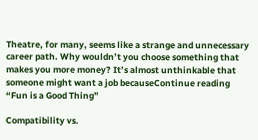Theatre, for many, seems like a strange and unnecessary career path. Why wouldn’t you choose something that makes you more money? It’s almost unthinkable that someone might want a job becauseContinue reading “Fun is a Good Thing”

Compatibility vs.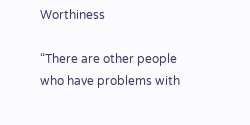Worthiness

“There are other people who have problems with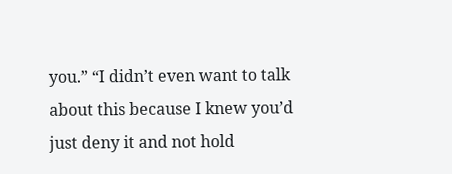you.” “I didn’t even want to talk about this because I knew you’d just deny it and not hold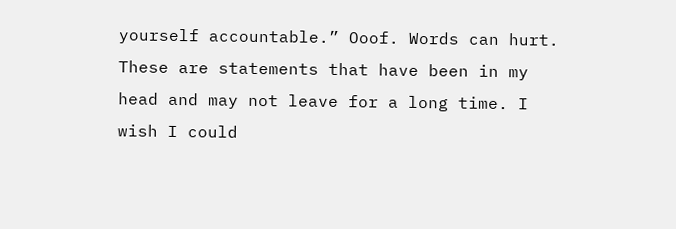yourself accountable.” Ooof. Words can hurt. These are statements that have been in my head and may not leave for a long time. I wish I could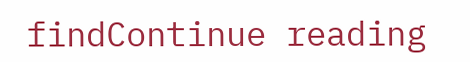findContinue reading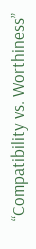“Compatibility vs. Worthiness”